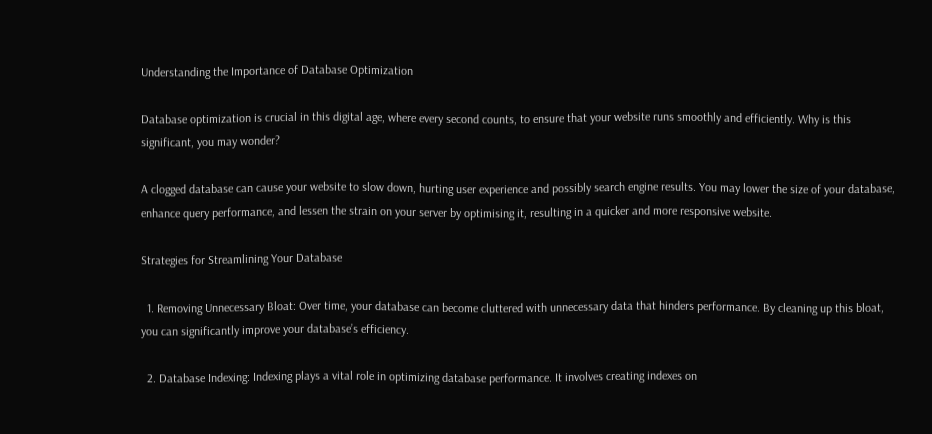Understanding the Importance of Database Optimization

Database optimization is crucial in this digital age, where every second counts, to ensure that your website runs smoothly and efficiently. Why is this significant, you may wonder?

A clogged database can cause your website to slow down, hurting user experience and possibly search engine results. You may lower the size of your database, enhance query performance, and lessen the strain on your server by optimising it, resulting in a quicker and more responsive website.

Strategies for Streamlining Your Database

  1. Removing Unnecessary Bloat: Over time, your database can become cluttered with unnecessary data that hinders performance. By cleaning up this bloat, you can significantly improve your database’s efficiency.

  2. Database Indexing: Indexing plays a vital role in optimizing database performance. It involves creating indexes on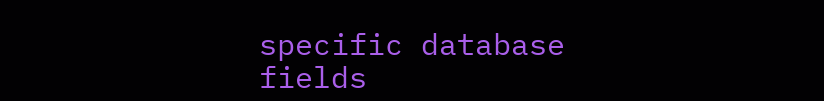specific database fields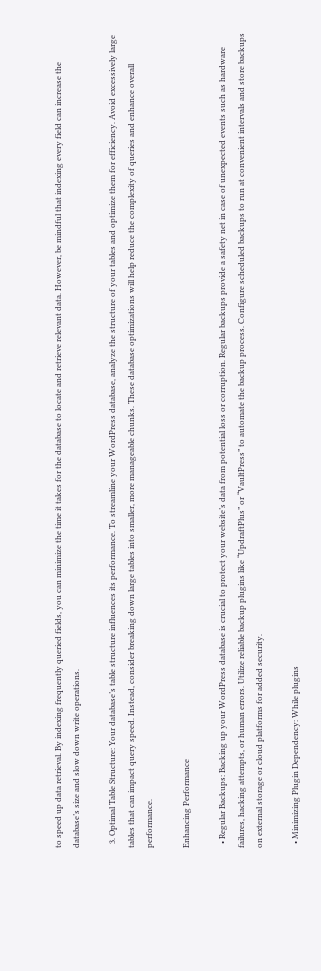to speed up data retrieval. By indexing frequently queried fields, you can minimize the time it takes for the database to locate and retrieve relevant data. However, be mindful that indexing every field can increase the database’s size and slow down write operations.

  3. Optimal Table Structure: Your database’s table structure influences its performance. To streamline your WordPress database, analyze the structure of your tables and optimize them for efficiency. Avoid excessively large tables that can impact query speed. Instead, consider breaking down large tables into smaller, more manageable chunks. These database optimizations will help reduce the complexity of queries and enhance overall performance.

Enhancing Performance

  • Regular Backups: Backing up your WordPress database is crucial to protect your website’s data from potential loss or corruption. Regular backups provide a safety net in case of unexpected events such as hardware failures, hacking attempts, or human errors. Utilize reliable backup plugins like “UpdraftPlus” or “VaultPress” to automate the backup process. Configure scheduled backups to run at convenient intervals and store backups on external storage or cloud platforms for added security.

  • Minimizing Plugin Dependency: While plugins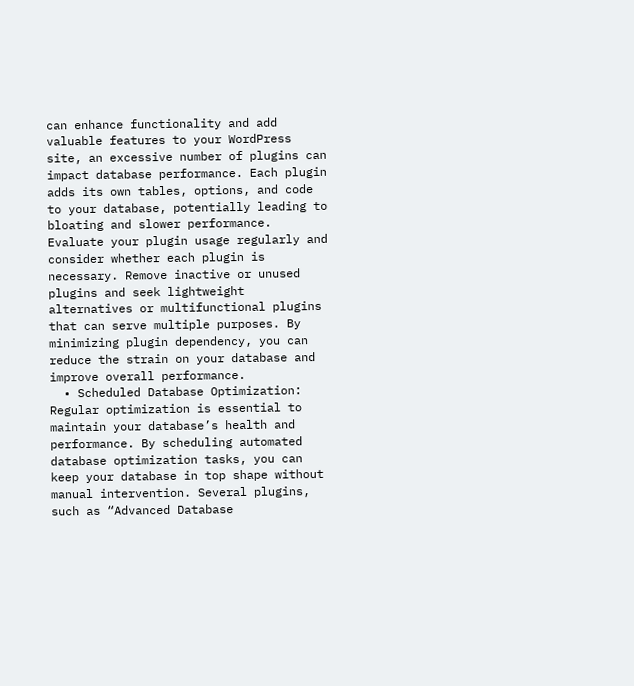can enhance functionality and add valuable features to your WordPress site, an excessive number of plugins can impact database performance. Each plugin adds its own tables, options, and code to your database, potentially leading to bloating and slower performance. Evaluate your plugin usage regularly and consider whether each plugin is necessary. Remove inactive or unused plugins and seek lightweight alternatives or multifunctional plugins that can serve multiple purposes. By minimizing plugin dependency, you can reduce the strain on your database and improve overall performance.
  • Scheduled Database Optimization: Regular optimization is essential to maintain your database’s health and performance. By scheduling automated database optimization tasks, you can keep your database in top shape without manual intervention. Several plugins, such as “Advanced Database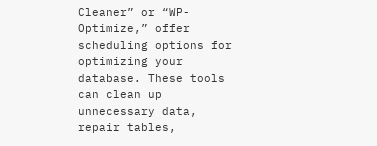Cleaner” or “WP-Optimize,” offer scheduling options for optimizing your database. These tools can clean up unnecessary data, repair tables,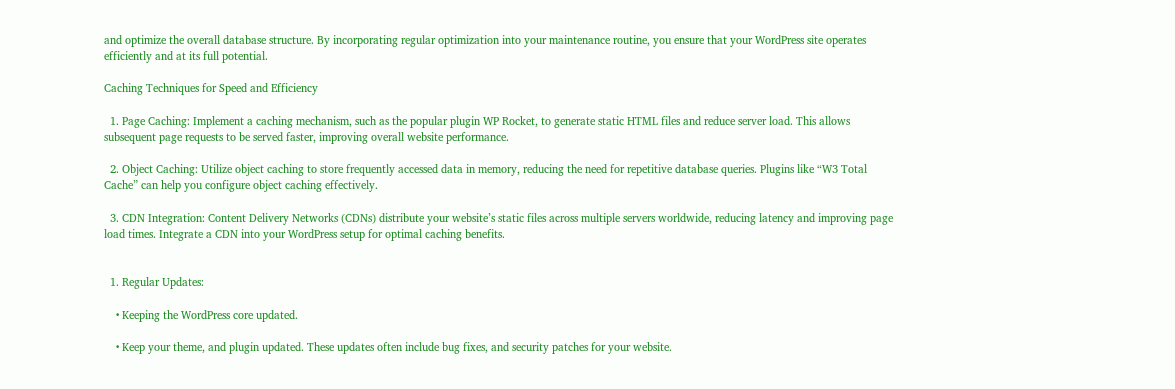and optimize the overall database structure. By incorporating regular optimization into your maintenance routine, you ensure that your WordPress site operates efficiently and at its full potential.

Caching Techniques for Speed and Efficiency

  1. Page Caching: Implement a caching mechanism, such as the popular plugin WP Rocket, to generate static HTML files and reduce server load. This allows subsequent page requests to be served faster, improving overall website performance.

  2. Object Caching: Utilize object caching to store frequently accessed data in memory, reducing the need for repetitive database queries. Plugins like “W3 Total Cache” can help you configure object caching effectively.

  3. CDN Integration: Content Delivery Networks (CDNs) distribute your website’s static files across multiple servers worldwide, reducing latency and improving page load times. Integrate a CDN into your WordPress setup for optimal caching benefits.


  1. Regular Updates:

    • Keeping the WordPress core updated.

    • Keep your theme, and plugin updated. These updates often include bug fixes, and security patches for your website.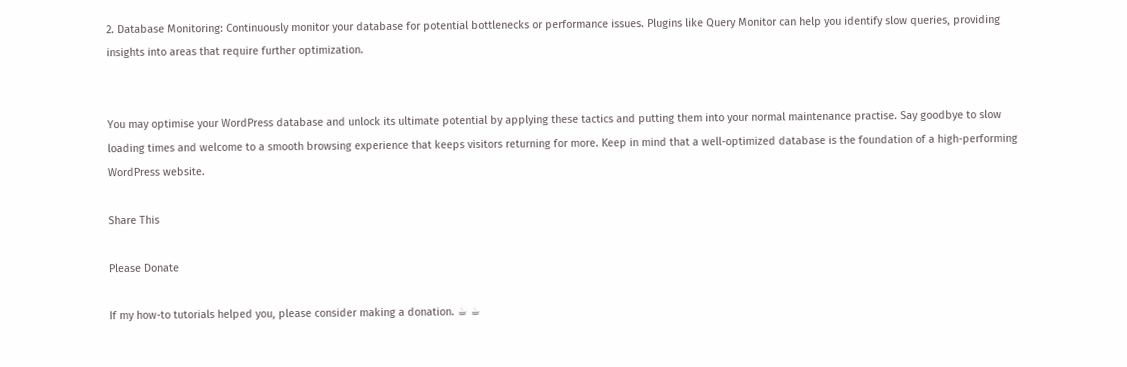2. Database Monitoring: Continuously monitor your database for potential bottlenecks or performance issues. Plugins like Query Monitor can help you identify slow queries, providing insights into areas that require further optimization.


You may optimise your WordPress database and unlock its ultimate potential by applying these tactics and putting them into your normal maintenance practise. Say goodbye to slow loading times and welcome to a smooth browsing experience that keeps visitors returning for more. Keep in mind that a well-optimized database is the foundation of a high-performing WordPress website.

Share This

Please Donate

If my how-to tutorials helped you, please consider making a donation. ☕ ☕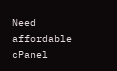Need affordable cPanel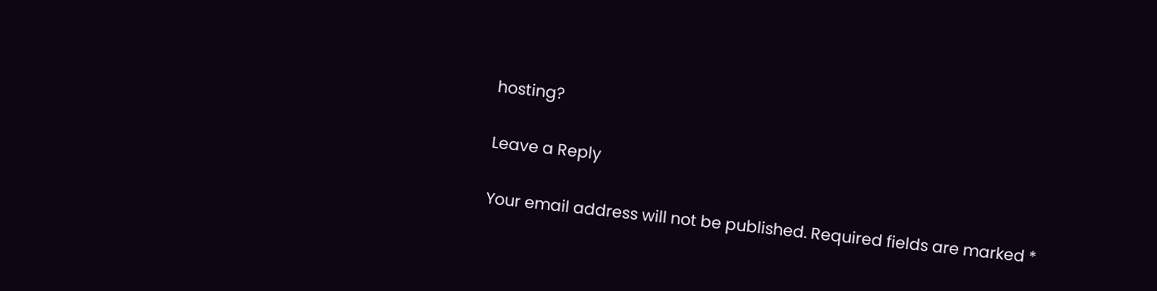hosting?

Leave a Reply

Your email address will not be published. Required fields are marked *